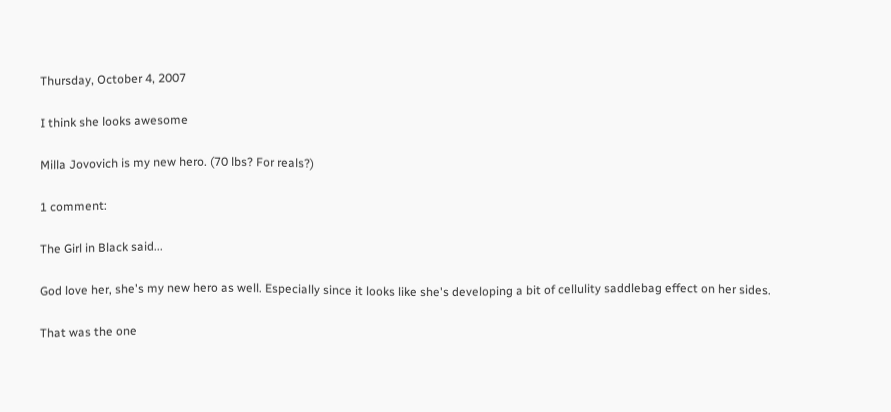Thursday, October 4, 2007

I think she looks awesome

Milla Jovovich is my new hero. (70 lbs? For reals?)

1 comment:

The Girl in Black said...

God love her, she's my new hero as well. Especially since it looks like she's developing a bit of cellulity saddlebag effect on her sides.

That was the one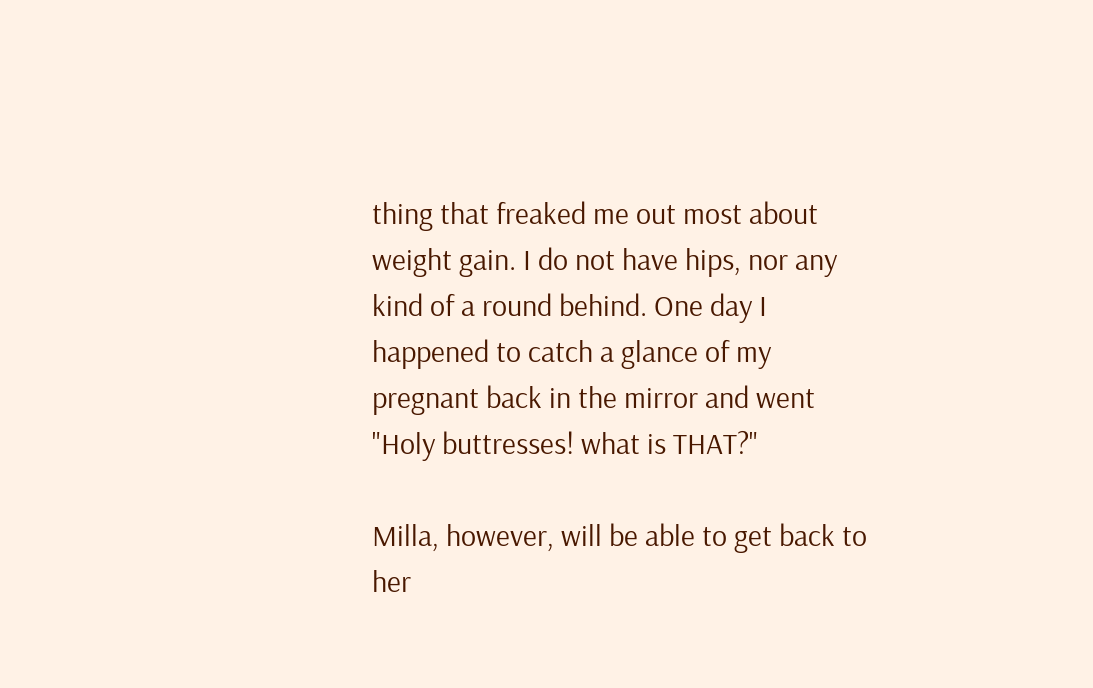thing that freaked me out most about weight gain. I do not have hips, nor any kind of a round behind. One day I happened to catch a glance of my pregnant back in the mirror and went "Holy buttresses! what is THAT?"

Milla, however, will be able to get back to her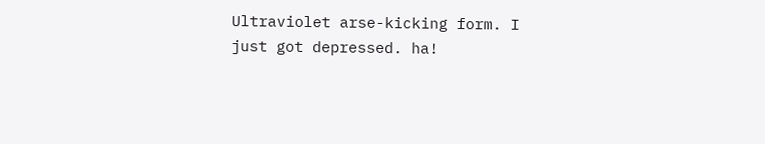Ultraviolet arse-kicking form. I just got depressed. ha!